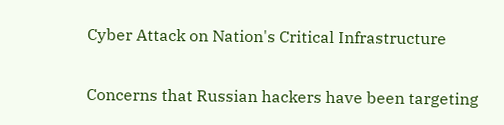Cyber Attack on Nation's Critical Infrastructure

Concerns that Russian hackers have been targeting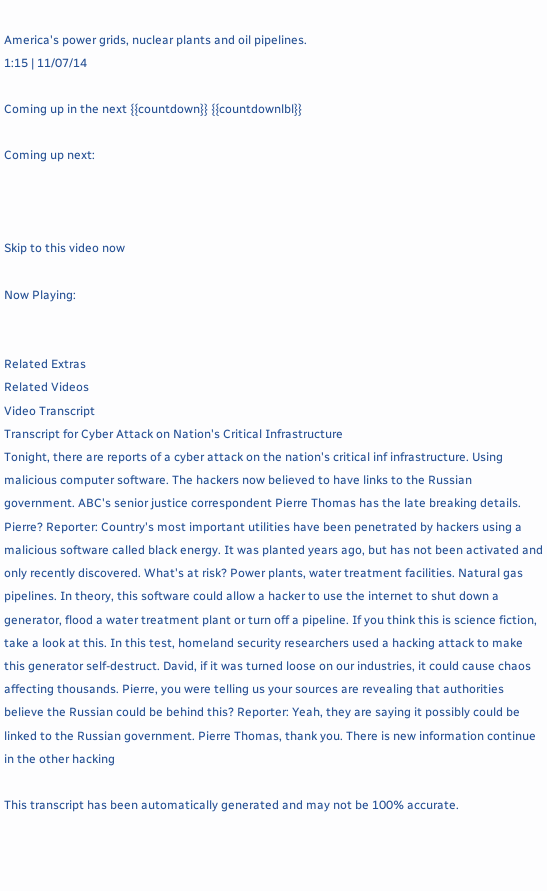America's power grids, nuclear plants and oil pipelines.
1:15 | 11/07/14

Coming up in the next {{countdown}} {{countdownlbl}}

Coming up next:



Skip to this video now

Now Playing:


Related Extras
Related Videos
Video Transcript
Transcript for Cyber Attack on Nation's Critical Infrastructure
Tonight, there are reports of a cyber attack on the nation's critical inf infrastructure. Using malicious computer software. The hackers now believed to have links to the Russian government. ABC's senior justice correspondent Pierre Thomas has the late breaking details. Pierre? Reporter: Country's most important utilities have been penetrated by hackers using a malicious software called black energy. It was planted years ago, but has not been activated and only recently discovered. What's at risk? Power plants, water treatment facilities. Natural gas pipelines. In theory, this software could allow a hacker to use the internet to shut down a generator, flood a water treatment plant or turn off a pipeline. If you think this is science fiction, take a look at this. In this test, homeland security researchers used a hacking attack to make this generator self-destruct. David, if it was turned loose on our industries, it could cause chaos affecting thousands. Pierre, you were telling us your sources are revealing that authorities believe the Russian could be behind this? Reporter: Yeah, they are saying it possibly could be linked to the Russian government. Pierre Thomas, thank you. There is new information continue in the other hacking

This transcript has been automatically generated and may not be 100% accurate.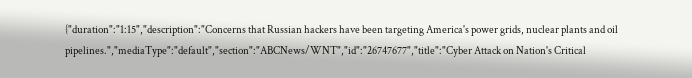{"duration":"1:15","description":"Concerns that Russian hackers have been targeting America's power grids, nuclear plants and oil pipelines.","mediaType":"default","section":"ABCNews/WNT","id":"26747677","title":"Cyber Attack on Nation's Critical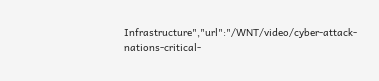Infrastructure","url":"/WNT/video/cyber-attack-nations-critical-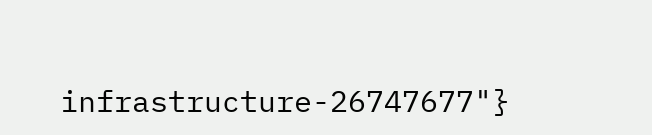infrastructure-26747677"}